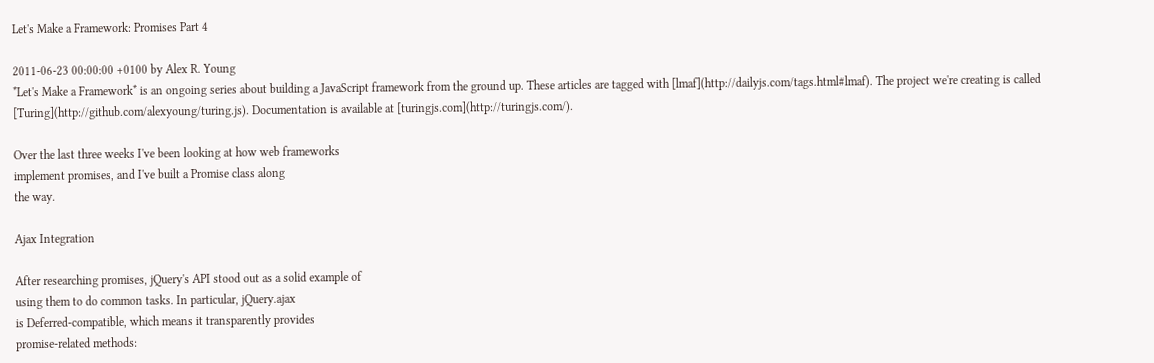Let's Make a Framework: Promises Part 4

2011-06-23 00:00:00 +0100 by Alex R. Young
*Let's Make a Framework* is an ongoing series about building a JavaScript framework from the ground up. These articles are tagged with [lmaf](http://dailyjs.com/tags.html#lmaf). The project we're creating is called [Turing](http://github.com/alexyoung/turing.js). Documentation is available at [turingjs.com](http://turingjs.com/).

Over the last three weeks I've been looking at how web frameworks
implement promises, and I've built a Promise class along
the way.

Ajax Integration

After researching promises, jQuery's API stood out as a solid example of
using them to do common tasks. In particular, jQuery.ajax
is Deferred-compatible, which means it transparently provides
promise-related methods: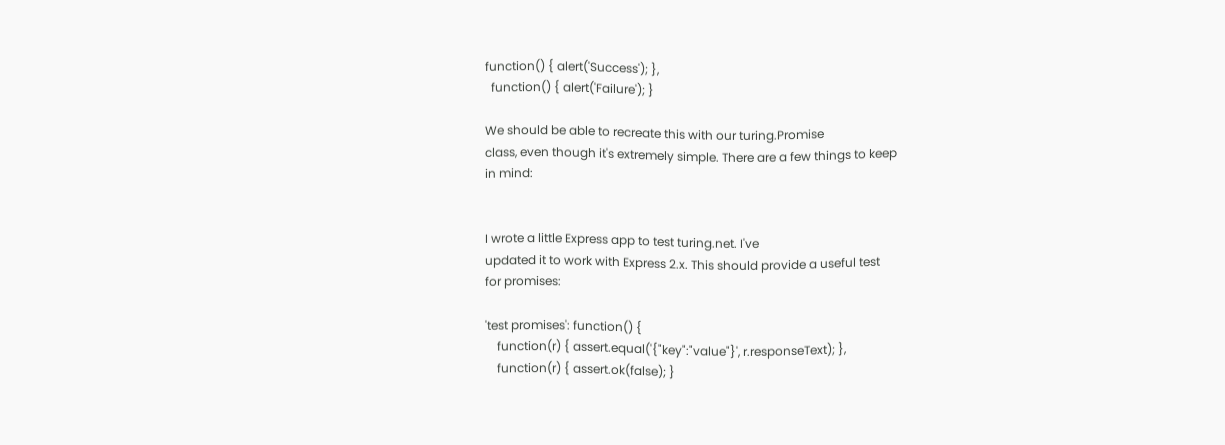function() { alert('Success'); },
  function() { alert('Failure'); }

We should be able to recreate this with our turing.Promise
class, even though it's extremely simple. There are a few things to keep
in mind:


I wrote a little Express app to test turing.net. I've
updated it to work with Express 2.x. This should provide a useful test
for promises:

'test promises': function() {
    function(r) { assert.equal('{"key":"value"}', r.responseText); },
    function(r) { assert.ok(false); }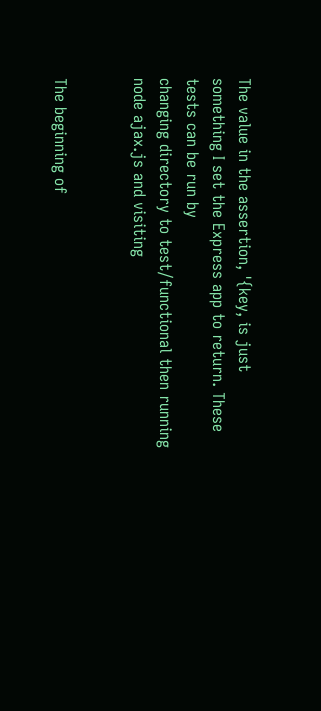The value in the assertion, '{key, is just
something I set the Express app to return. These tests can be run by
changing directory to test/functional then running
node ajax.js and visiting


The beginning of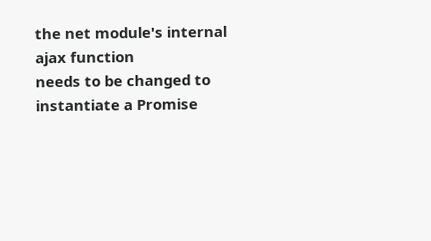the net module's internal ajax function
needs to be changed to instantiate a Promise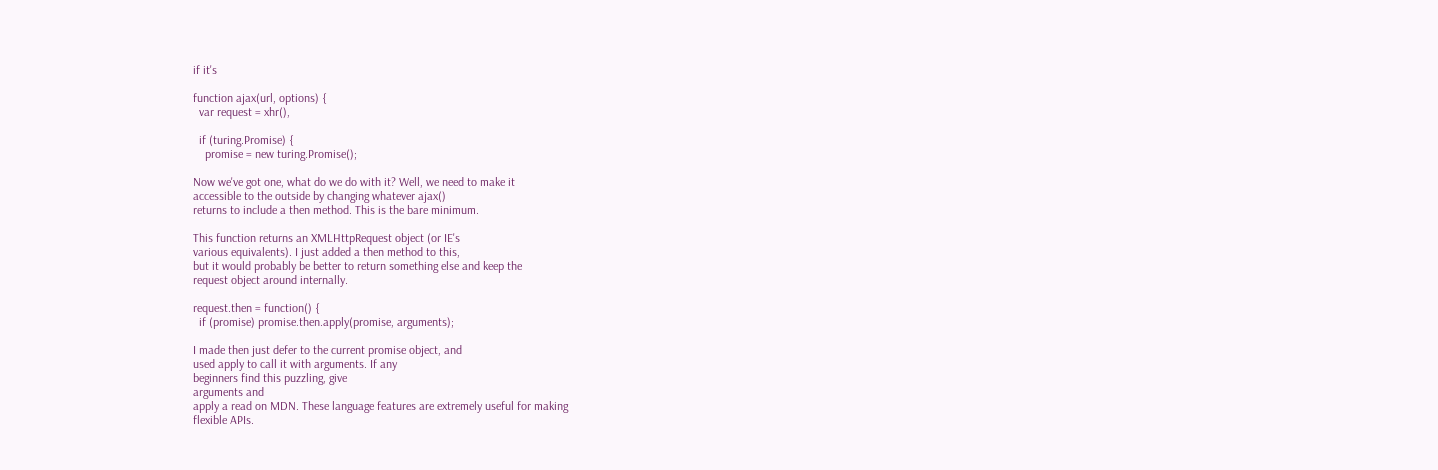if it's

function ajax(url, options) {
  var request = xhr(),

  if (turing.Promise) {
    promise = new turing.Promise();

Now we've got one, what do we do with it? Well, we need to make it
accessible to the outside by changing whatever ajax()
returns to include a then method. This is the bare minimum.

This function returns an XMLHttpRequest object (or IE's
various equivalents). I just added a then method to this,
but it would probably be better to return something else and keep the
request object around internally.

request.then = function() {
  if (promise) promise.then.apply(promise, arguments);

I made then just defer to the current promise object, and
used apply to call it with arguments. If any
beginners find this puzzling, give
arguments and
apply a read on MDN. These language features are extremely useful for making
flexible APIs.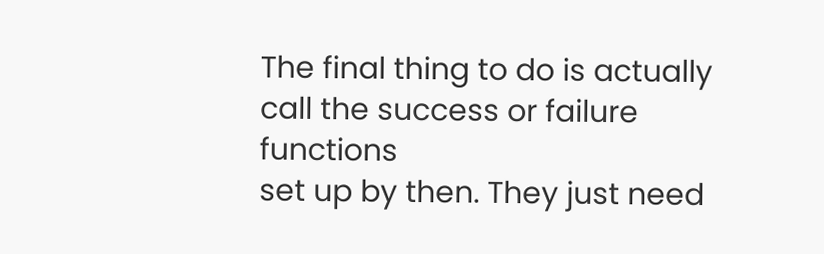The final thing to do is actually call the success or failure functions
set up by then. They just need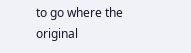to go where the original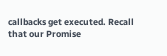callbacks get executed. Recall that our Promise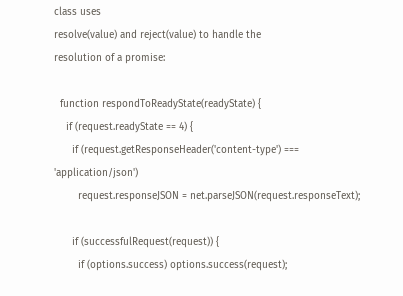class uses
resolve(value) and reject(value) to handle the
resolution of a promise:

  function respondToReadyState(readyState) {
    if (request.readyState == 4) {
      if (request.getResponseHeader('content-type') === 'application/json')
        request.responseJSON = net.parseJSON(request.responseText);

      if (successfulRequest(request)) {
        if (options.success) options.success(request);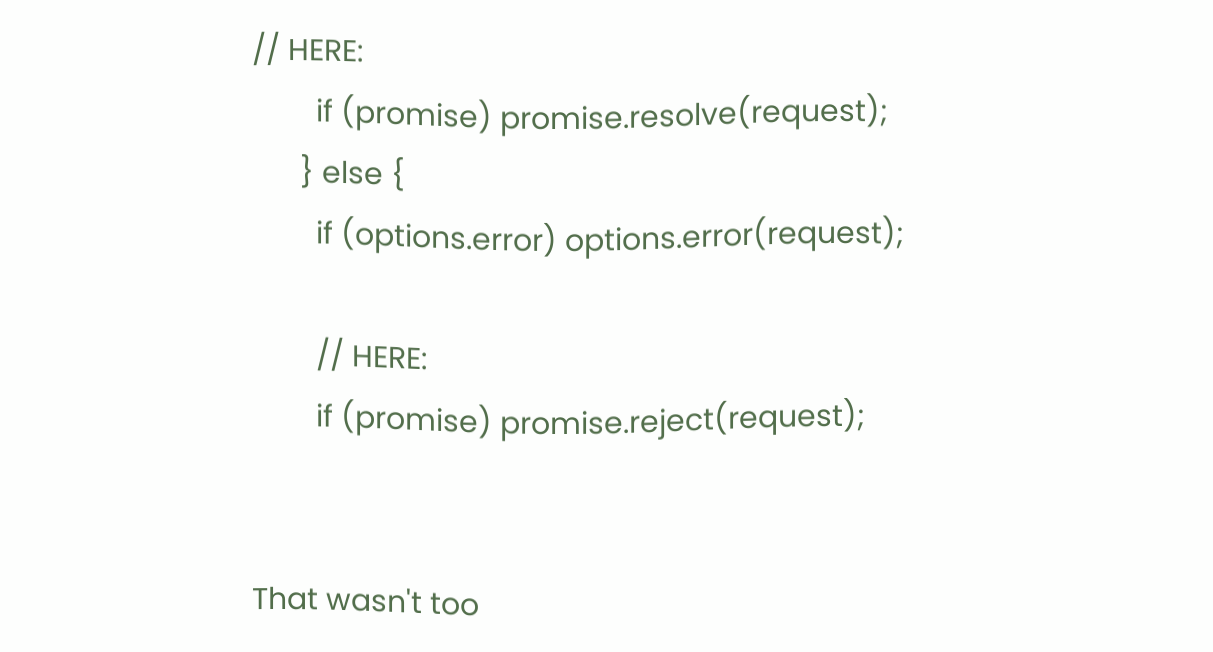// HERE:
        if (promise) promise.resolve(request);
      } else {
        if (options.error) options.error(request);

        // HERE:
        if (promise) promise.reject(request);


That wasn't too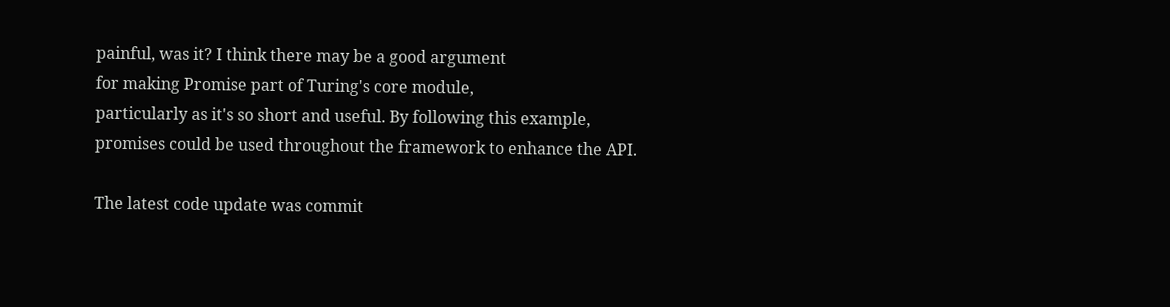painful, was it? I think there may be a good argument
for making Promise part of Turing's core module,
particularly as it's so short and useful. By following this example,
promises could be used throughout the framework to enhance the API.

The latest code update was commit